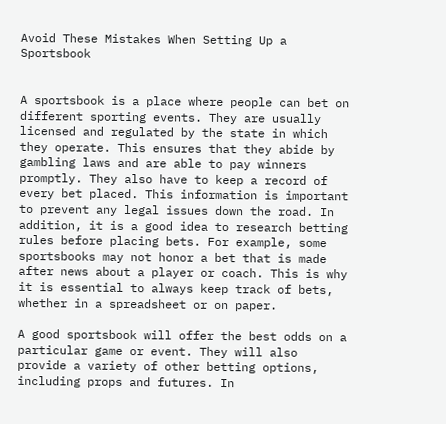Avoid These Mistakes When Setting Up a Sportsbook


A sportsbook is a place where people can bet on different sporting events. They are usually licensed and regulated by the state in which they operate. This ensures that they abide by gambling laws and are able to pay winners promptly. They also have to keep a record of every bet placed. This information is important to prevent any legal issues down the road. In addition, it is a good idea to research betting rules before placing bets. For example, some sportsbooks may not honor a bet that is made after news about a player or coach. This is why it is essential to always keep track of bets, whether in a spreadsheet or on paper.

A good sportsbook will offer the best odds on a particular game or event. They will also provide a variety of other betting options, including props and futures. In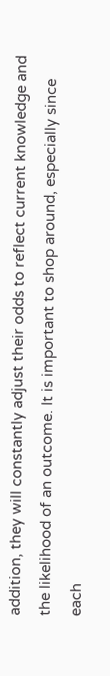addition, they will constantly adjust their odds to reflect current knowledge and the likelihood of an outcome. It is important to shop around, especially since each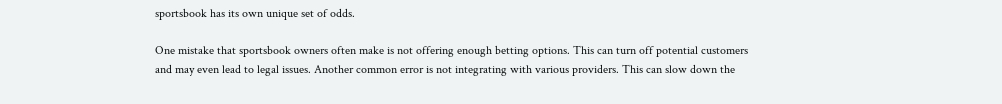sportsbook has its own unique set of odds.

One mistake that sportsbook owners often make is not offering enough betting options. This can turn off potential customers and may even lead to legal issues. Another common error is not integrating with various providers. This can slow down the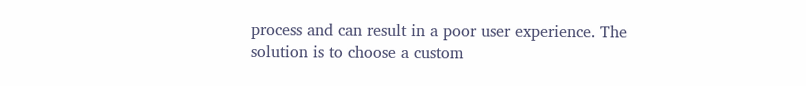process and can result in a poor user experience. The solution is to choose a custom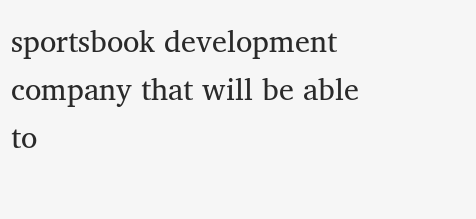sportsbook development company that will be able to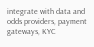integrate with data and odds providers, payment gateways, KYC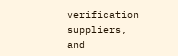verification suppliers, and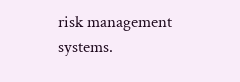risk management systems.